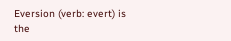Eversion (verb: evert) is the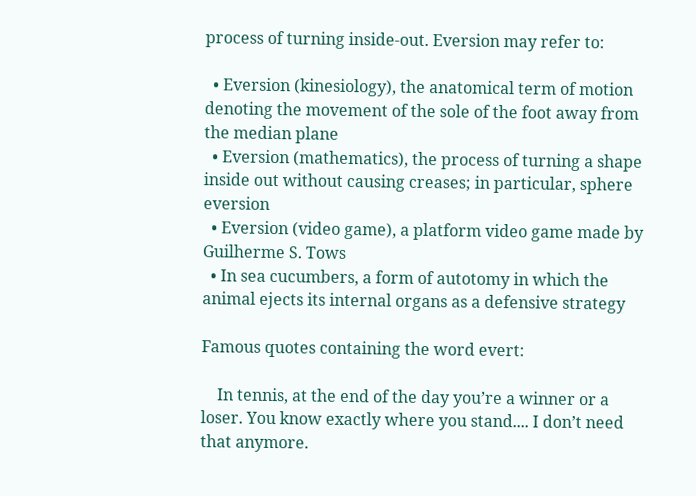process of turning inside-out. Eversion may refer to:

  • Eversion (kinesiology), the anatomical term of motion denoting the movement of the sole of the foot away from the median plane
  • Eversion (mathematics), the process of turning a shape inside out without causing creases; in particular, sphere eversion
  • Eversion (video game), a platform video game made by Guilherme S. Tows
  • In sea cucumbers, a form of autotomy in which the animal ejects its internal organs as a defensive strategy

Famous quotes containing the word evert:

    In tennis, at the end of the day you’re a winner or a loser. You know exactly where you stand.... I don’t need that anymore.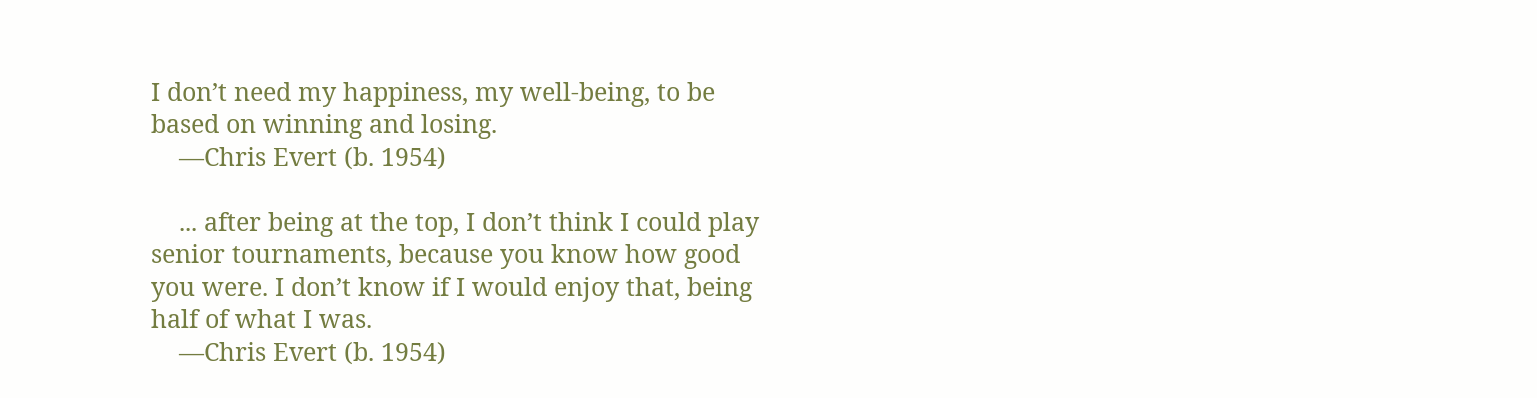I don’t need my happiness, my well-being, to be based on winning and losing.
    —Chris Evert (b. 1954)

    ... after being at the top, I don’t think I could play senior tournaments, because you know how good you were. I don’t know if I would enjoy that, being half of what I was.
    —Chris Evert (b. 1954)